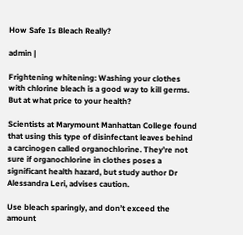How Safe Is Bleach Really?

admin |

Frightening whitening: Washing your clothes with chlorine bleach is a good way to kill germs. But at what price to your health?

Scientists at Marymount Manhattan College found that using this type of disinfectant leaves behind a carcinogen called organochlorine. They’re not sure if organochlorine in clothes poses a significant health hazard, but study author Dr Alessandra Leri, advises caution.

Use bleach sparingly, and don’t exceed the amount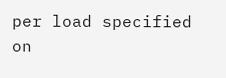per load specified
on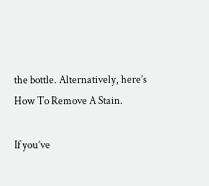the bottle. Alternatively, here’s How To Remove A Stain.

If you’ve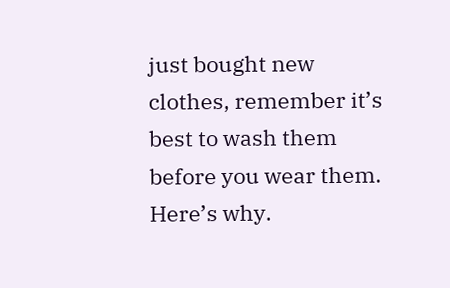just bought new clothes, remember it’s best to wash them before you wear them. Here’s why.